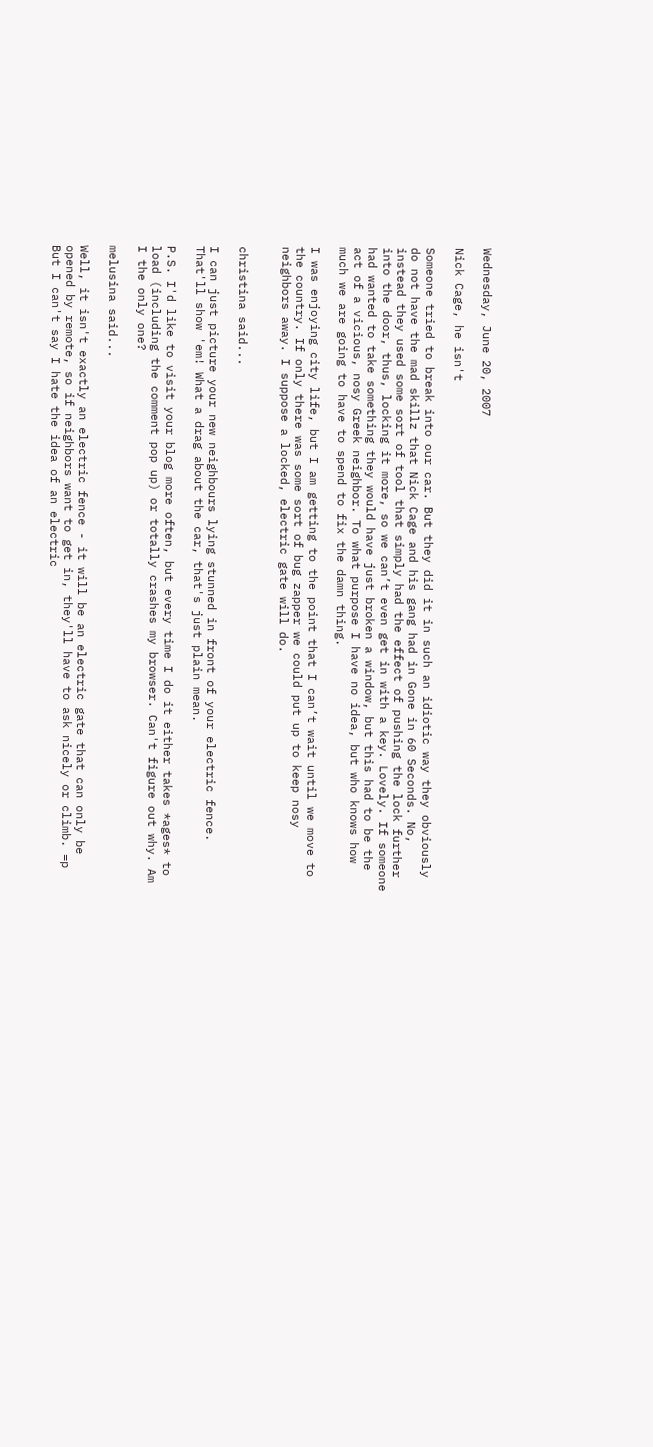Wednesday, June 20, 2007

Nick Cage, he isn't

Someone tried to break into our car. But they did it in such an idiotic way they obviously do not have the mad skillz that Nick Cage and his gang had in Gone in 60 Seconds. No, instead they used some sort of tool that simply had the effect of pushing the lock further into the door, thus, locking it more, so we can’t even get in with a key. Lovely. If someone had wanted to take something they would have just broken a window, but this had to be the act of a vicious, nosy Greek neighbor. To what purpose I have no idea, but who knows how much we are going to have to spend to fix the damn thing.

I was enjoying city life, but I am getting to the point that I can’t wait until we move to the country. If only there was some sort of bug zapper we could put up to keep nosy neighbors away. I suppose a locked, electric gate will do.


christina said...

I can just picture your new neighbours lying stunned in front of your electric fence. That'll show 'em! What a drag about the car, that's just plain mean.

P.S. I'd like to visit your blog more often, but every time I do it either takes *ages* to load (including the comment pop up) or totally crashes my browser. Can't figure out why. Am I the only one?

melusina said...

Well, it isn't exactly an electric fence - it will be an electric gate that can only be opened by remote, so if neighbors want to get in, they'll have to ask nicely or climb. =p But I can't say I hate the idea of an electric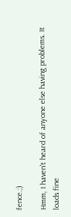fence.;)

Hmm, I haven't heard of anyone else having problems. It loads fine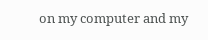on my computer and my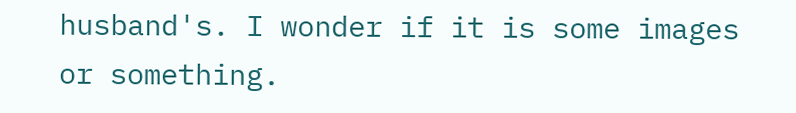husband's. I wonder if it is some images or something.